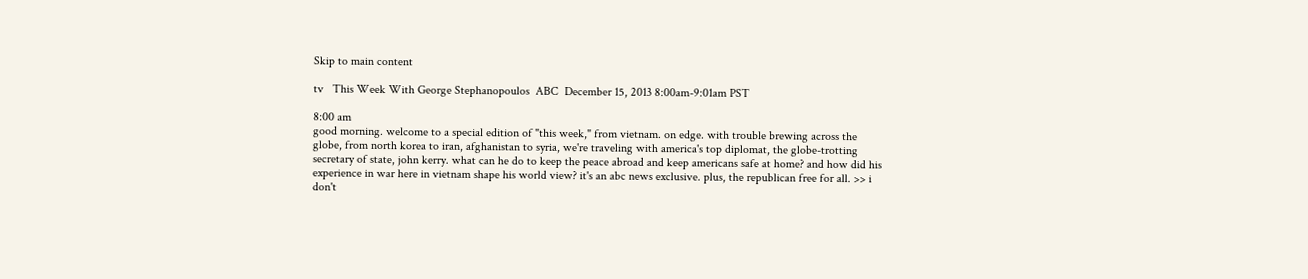Skip to main content

tv   This Week With George Stephanopoulos  ABC  December 15, 2013 8:00am-9:01am PST

8:00 am
good morning. welcome to a special edition of "this week," from vietnam. on edge. with trouble brewing across the globe, from north korea to iran, afghanistan to syria, we're traveling with america's top diplomat, the globe-trotting secretary of state, john kerry. what can he do to keep the peace abroad and keep americans safe at home? and how did his experience in war here in vietnam shape his world view? it's an abc news exclusive. plus, the republican free for all. >> i don't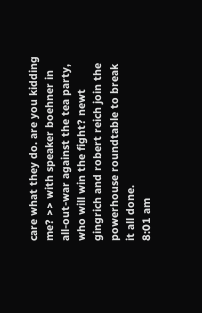care what they do. are you kidding me? >> with speaker boehner in all-out-war against the tea party, who will win the fight? newt gingrich and robert reich join the powerhouse roundtable to break it all done.
8:01 am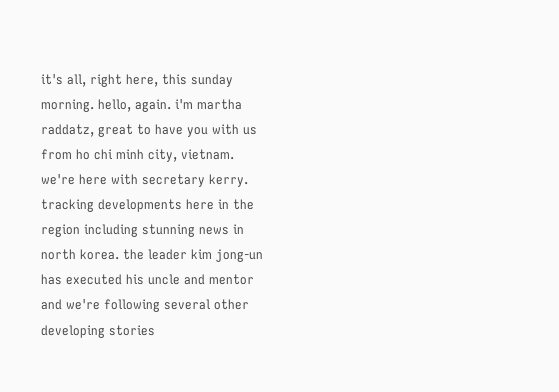it's all, right here, this sunday morning. hello, again. i'm martha raddatz, great to have you with us from ho chi minh city, vietnam. we're here with secretary kerry. tracking developments here in the region including stunning news in north korea. the leader kim jong-un has executed his uncle and mentor and we're following several other developing stories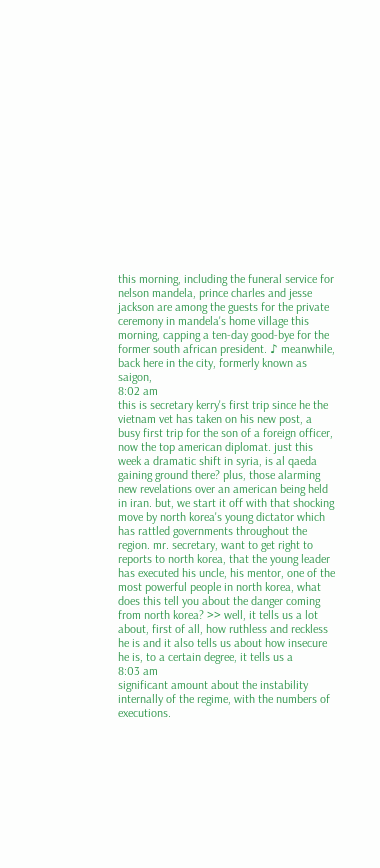this morning, including the funeral service for nelson mandela, prince charles and jesse jackson are among the guests for the private ceremony in mandela's home village this morning, capping a ten-day good-bye for the former south african president. ♪ meanwhile, back here in the city, formerly known as saigon,
8:02 am
this is secretary kerry's first trip since he the vietnam vet has taken on his new post, a busy first trip for the son of a foreign officer, now the top american diplomat. just this week a dramatic shift in syria, is al qaeda gaining ground there? plus, those alarming new revelations over an american being held in iran. but, we start it off with that shocking move by north korea's young dictator which has rattled governments throughout the region. mr. secretary, want to get right to reports to north korea, that the young leader has executed his uncle, his mentor, one of the most powerful people in north korea, what does this tell you about the danger coming from north korea? >> well, it tells us a lot about, first of all, how ruthless and reckless he is and it also tells us about how insecure he is, to a certain degree, it tells us a
8:03 am
significant amount about the instability internally of the regime, with the numbers of executions.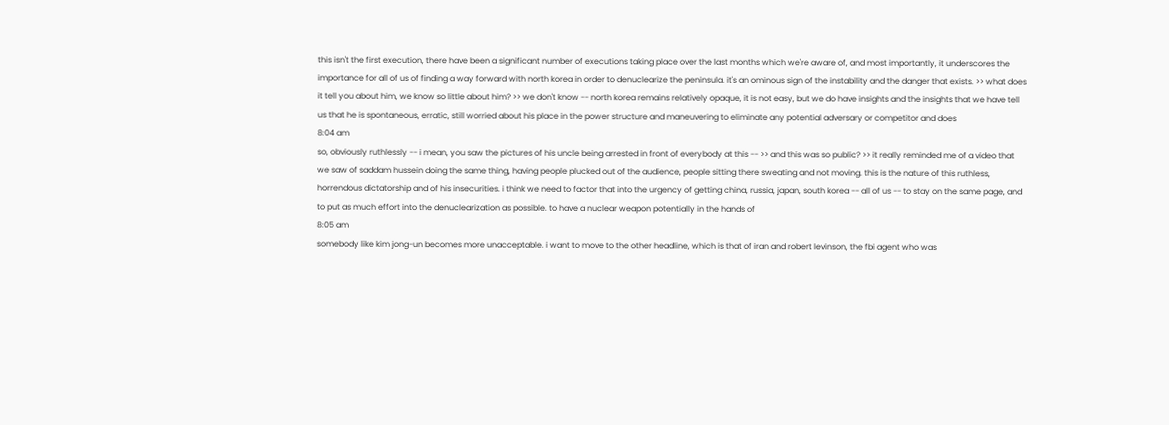this isn't the first execution, there have been a significant number of executions taking place over the last months which we're aware of, and most importantly, it underscores the importance for all of us of finding a way forward with north korea in order to denuclearize the peninsula. it's an ominous sign of the instability and the danger that exists. >> what does it tell you about him, we know so little about him? >> we don't know -- north korea remains relatively opaque, it is not easy, but we do have insights and the insights that we have tell us that he is spontaneous, erratic, still worried about his place in the power structure and maneuvering to eliminate any potential adversary or competitor and does
8:04 am
so, obviously ruthlessly -- i mean, you saw the pictures of his uncle being arrested in front of everybody at this -- >> and this was so public? >> it really reminded me of a video that we saw of saddam hussein doing the same thing, having people plucked out of the audience, people sitting there sweating and not moving. this is the nature of this ruthless, horrendous dictatorship and of his insecurities. i think we need to factor that into the urgency of getting china, russia, japan, south korea -- all of us -- to stay on the same page, and to put as much effort into the denuclearization as possible. to have a nuclear weapon potentially in the hands of
8:05 am
somebody like kim jong-un becomes more unacceptable. i want to move to the other headline, which is that of iran and robert levinson, the fbi agent who was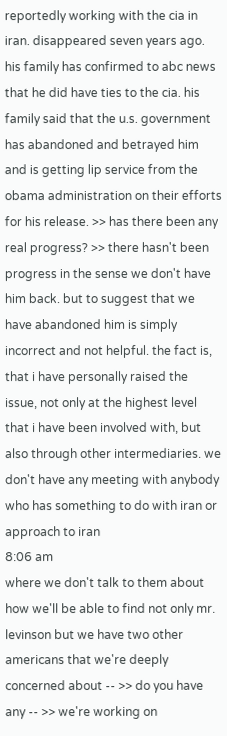reportedly working with the cia in iran. disappeared seven years ago. his family has confirmed to abc news that he did have ties to the cia. his family said that the u.s. government has abandoned and betrayed him and is getting lip service from the obama administration on their efforts for his release. >> has there been any real progress? >> there hasn't been progress in the sense we don't have him back. but to suggest that we have abandoned him is simply incorrect and not helpful. the fact is, that i have personally raised the issue, not only at the highest level that i have been involved with, but also through other intermediaries. we don't have any meeting with anybody who has something to do with iran or approach to iran
8:06 am
where we don't talk to them about how we'll be able to find not only mr. levinson but we have two other americans that we're deeply concerned about -- >> do you have any -- >> we're working on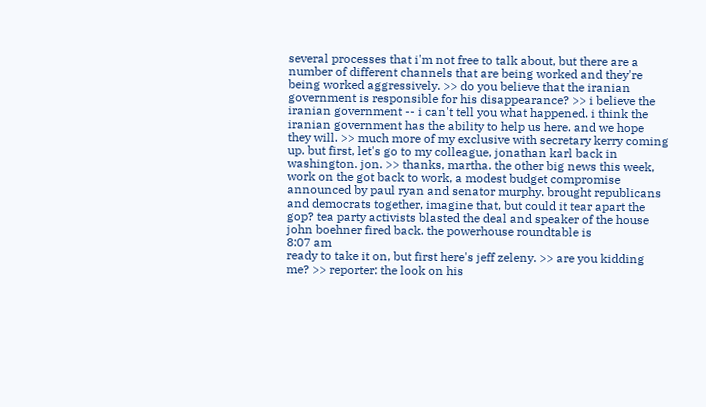several processes that i'm not free to talk about, but there are a number of different channels that are being worked and they're being worked aggressively. >> do you believe that the iranian government is responsible for his disappearance? >> i believe the iranian government -- i can't tell you what happened. i think the iranian government has the ability to help us here. and we hope they will. >> much more of my exclusive with secretary kerry coming up. but first, let's go to my colleague, jonathan karl back in washington. jon. >> thanks, martha. the other big news this week, work on the got back to work, a modest budget compromise announced by paul ryan and senator murphy. brought republicans and democrats together, imagine that, but could it tear apart the gop? tea party activists blasted the deal and speaker of the house john boehner fired back. the powerhouse roundtable is
8:07 am
ready to take it on, but first here's jeff zeleny. >> are you kidding me? >> reporter: the look on his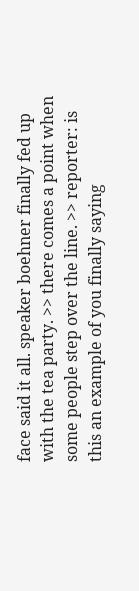face said it all. speaker boehner finally fed up with the tea party. >> there comes a point when some people step over the line. >> reporter: is this an example of you finally saying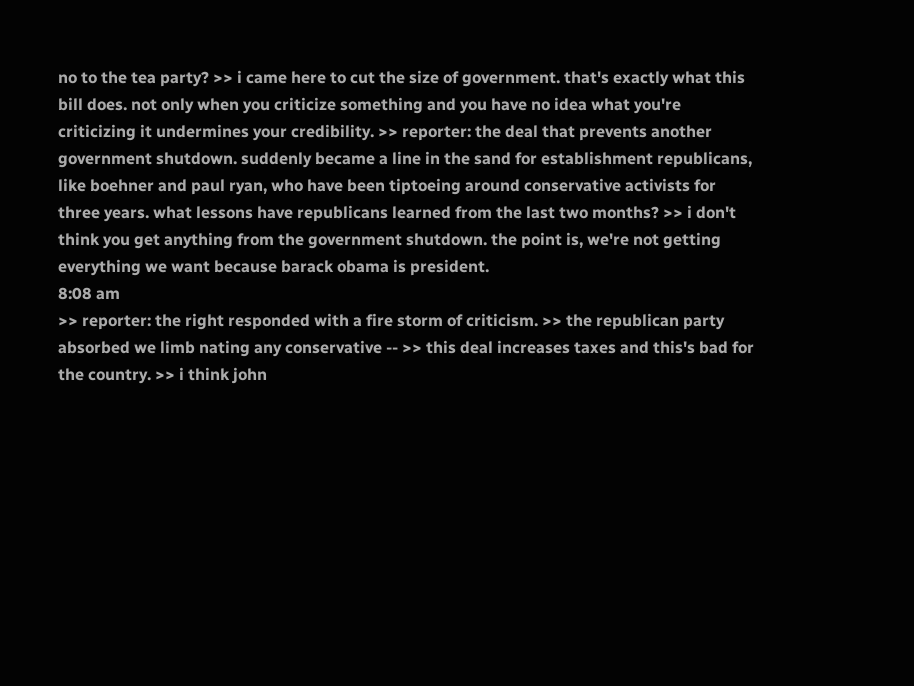no to the tea party? >> i came here to cut the size of government. that's exactly what this bill does. not only when you criticize something and you have no idea what you're criticizing it undermines your credibility. >> reporter: the deal that prevents another government shutdown. suddenly became a line in the sand for establishment republicans, like boehner and paul ryan, who have been tiptoeing around conservative activists for three years. what lessons have republicans learned from the last two months? >> i don't think you get anything from the government shutdown. the point is, we're not getting everything we want because barack obama is president.
8:08 am
>> reporter: the right responded with a fire storm of criticism. >> the republican party absorbed we limb nating any conservative -- >> this deal increases taxes and this's bad for the country. >> i think john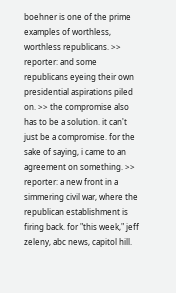boehner is one of the prime examples of worthless, worthless republicans. >> reporter: and some republicans eyeing their own presidential aspirations piled on. >> the compromise also has to be a solution. it can't just be a compromise. for the sake of saying, i came to an agreement on something. >> reporter: a new front in a simmering civil war, where the republican establishment is firing back. for "this week," jeff zeleny, abc news, capitol hill.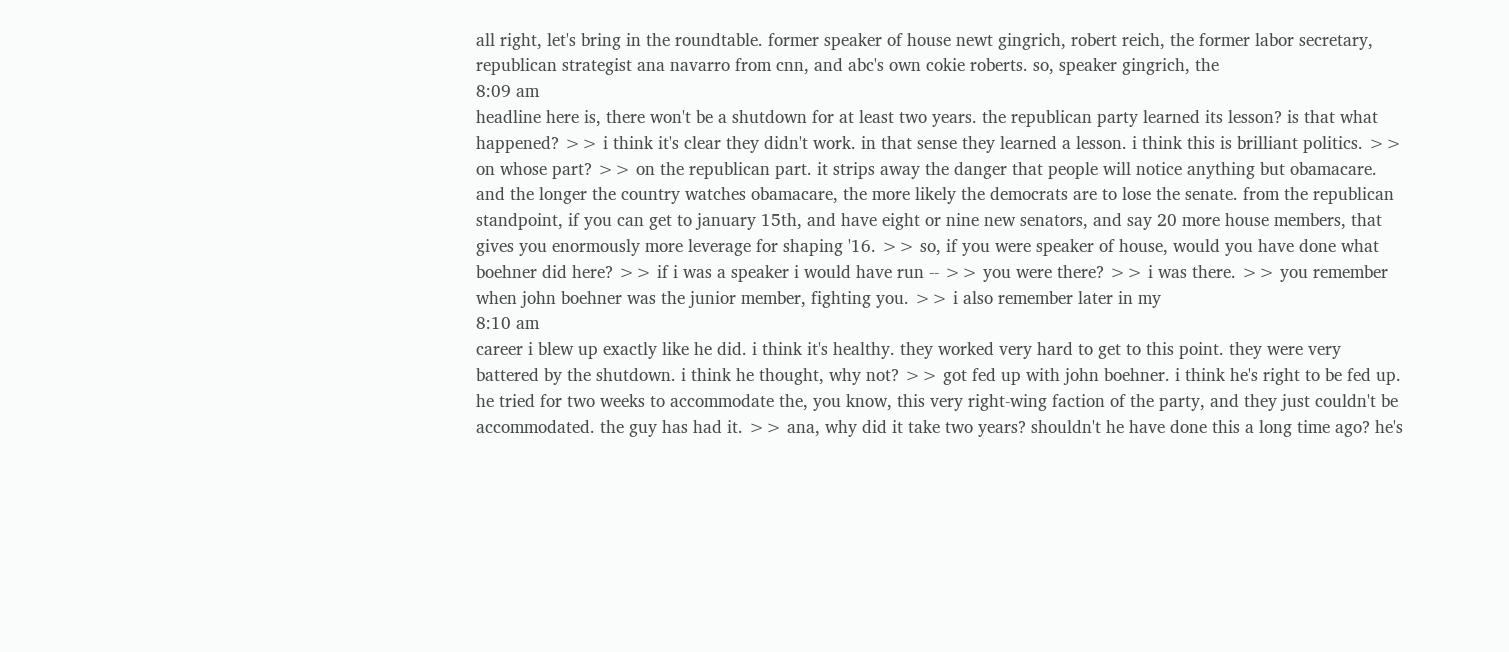all right, let's bring in the roundtable. former speaker of house newt gingrich, robert reich, the former labor secretary, republican strategist ana navarro from cnn, and abc's own cokie roberts. so, speaker gingrich, the
8:09 am
headline here is, there won't be a shutdown for at least two years. the republican party learned its lesson? is that what happened? >> i think it's clear they didn't work. in that sense they learned a lesson. i think this is brilliant politics. >> on whose part? >> on the republican part. it strips away the danger that people will notice anything but obamacare. and the longer the country watches obamacare, the more likely the democrats are to lose the senate. from the republican standpoint, if you can get to january 15th, and have eight or nine new senators, and say 20 more house members, that gives you enormously more leverage for shaping '16. >> so, if you were speaker of house, would you have done what boehner did here? >> if i was a speaker i would have run -- >> you were there? >> i was there. >> you remember when john boehner was the junior member, fighting you. >> i also remember later in my
8:10 am
career i blew up exactly like he did. i think it's healthy. they worked very hard to get to this point. they were very battered by the shutdown. i think he thought, why not? >> got fed up with john boehner. i think he's right to be fed up. he tried for two weeks to accommodate the, you know, this very right-wing faction of the party, and they just couldn't be accommodated. the guy has had it. >> ana, why did it take two years? shouldn't he have done this a long time ago? he's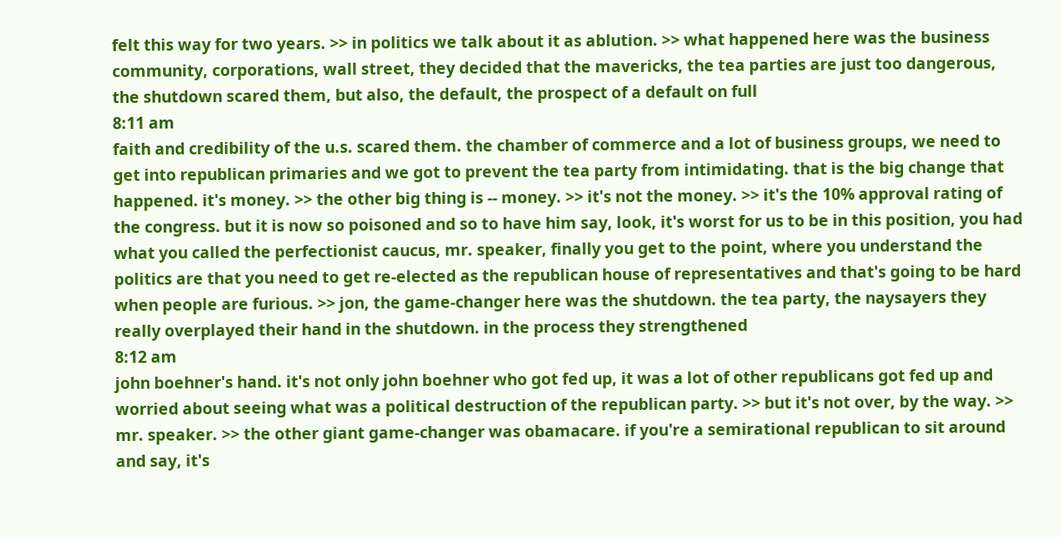felt this way for two years. >> in politics we talk about it as ablution. >> what happened here was the business community, corporations, wall street, they decided that the mavericks, the tea parties are just too dangerous, the shutdown scared them, but also, the default, the prospect of a default on full
8:11 am
faith and credibility of the u.s. scared them. the chamber of commerce and a lot of business groups, we need to get into republican primaries and we got to prevent the tea party from intimidating. that is the big change that happened. it's money. >> the other big thing is -- money. >> it's not the money. >> it's the 10% approval rating of the congress. but it is now so poisoned and so to have him say, look, it's worst for us to be in this position, you had what you called the perfectionist caucus, mr. speaker, finally you get to the point, where you understand the politics are that you need to get re-elected as the republican house of representatives and that's going to be hard when people are furious. >> jon, the game-changer here was the shutdown. the tea party, the naysayers they really overplayed their hand in the shutdown. in the process they strengthened
8:12 am
john boehner's hand. it's not only john boehner who got fed up, it was a lot of other republicans got fed up and worried about seeing what was a political destruction of the republican party. >> but it's not over, by the way. >> mr. speaker. >> the other giant game-changer was obamacare. if you're a semirational republican to sit around and say, it's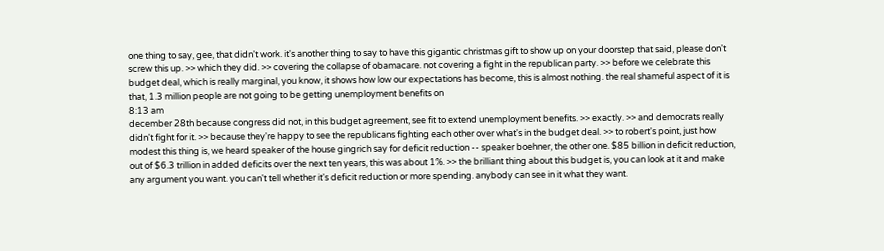one thing to say, gee, that didn't work. it's another thing to say to have this gigantic christmas gift to show up on your doorstep that said, please don't screw this up. >> which they did. >> covering the collapse of obamacare. not covering a fight in the republican party. >> before we celebrate this budget deal, which is really marginal, you know, it shows how low our expectations has become, this is almost nothing. the real shameful aspect of it is that, 1.3 million people are not going to be getting unemployment benefits on
8:13 am
december 28th because congress did not, in this budget agreement, see fit to extend unemployment benefits. >> exactly. >> and democrats really didn't fight for it. >> because they're happy to see the republicans fighting each other over what's in the budget deal. >> to robert's point, just how modest this thing is, we heard speaker of the house gingrich say for deficit reduction -- speaker boehner, the other one. $85 billion in deficit reduction, out of $6.3 trillion in added deficits over the next ten years, this was about 1%. >> the brilliant thing about this budget is, you can look at it and make any argument you want. you can't tell whether it's deficit reduction or more spending. anybody can see in it what they want.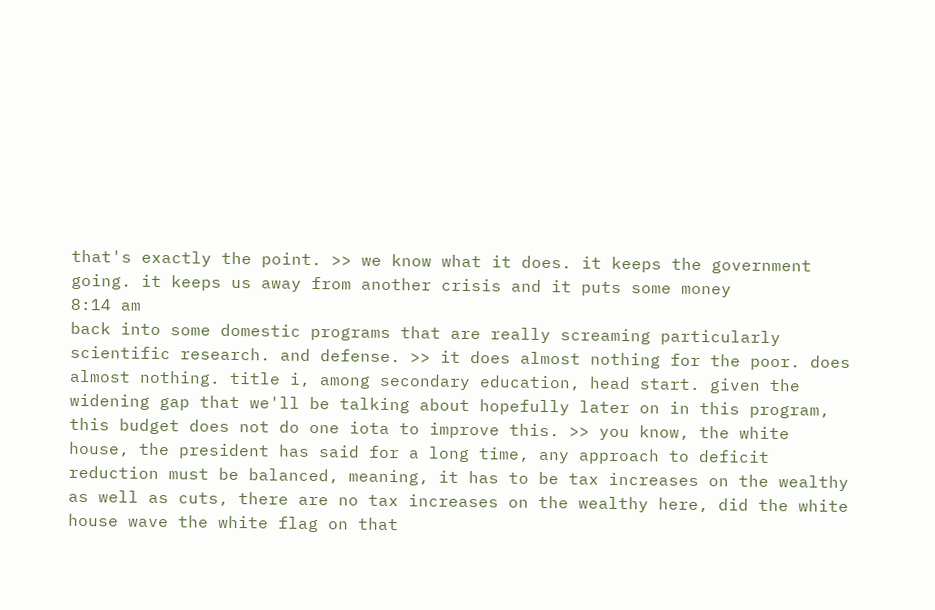that's exactly the point. >> we know what it does. it keeps the government going. it keeps us away from another crisis and it puts some money
8:14 am
back into some domestic programs that are really screaming particularly scientific research. and defense. >> it does almost nothing for the poor. does almost nothing. title i, among secondary education, head start. given the widening gap that we'll be talking about hopefully later on in this program, this budget does not do one iota to improve this. >> you know, the white house, the president has said for a long time, any approach to deficit reduction must be balanced, meaning, it has to be tax increases on the wealthy as well as cuts, there are no tax increases on the wealthy here, did the white house wave the white flag on that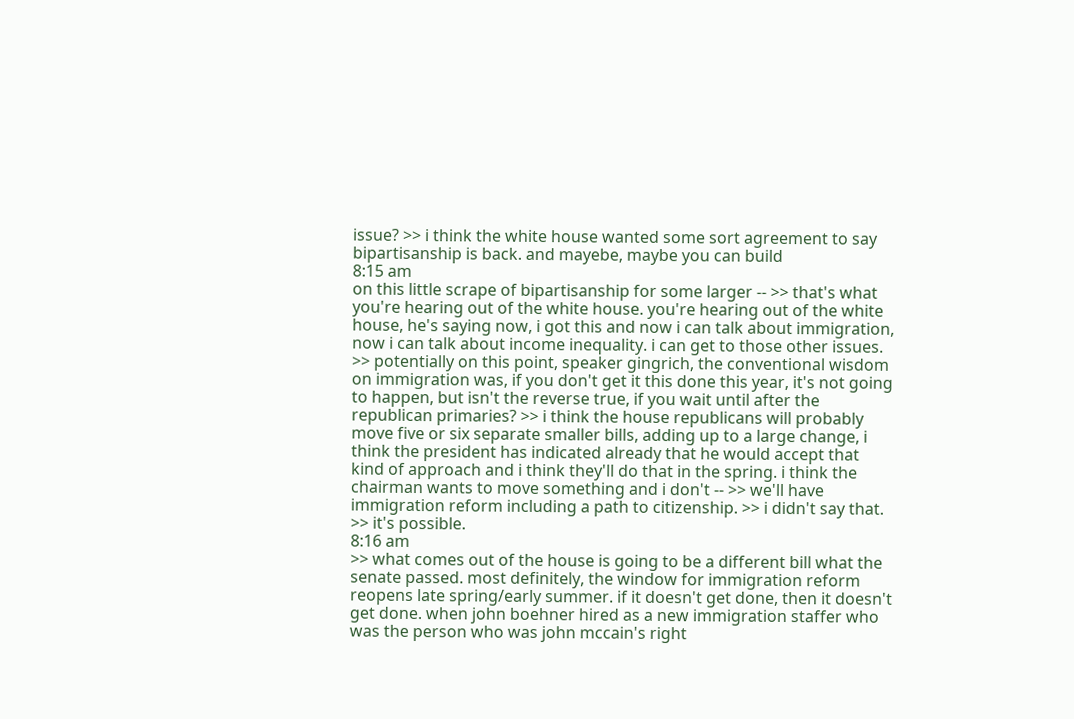issue? >> i think the white house wanted some sort agreement to say bipartisanship is back. and mayebe, maybe you can build
8:15 am
on this little scrape of bipartisanship for some larger -- >> that's what you're hearing out of the white house. you're hearing out of the white house, he's saying now, i got this and now i can talk about immigration, now i can talk about income inequality. i can get to those other issues. >> potentially on this point, speaker gingrich, the conventional wisdom on immigration was, if you don't get it this done this year, it's not going to happen, but isn't the reverse true, if you wait until after the republican primaries? >> i think the house republicans will probably move five or six separate smaller bills, adding up to a large change, i think the president has indicated already that he would accept that kind of approach and i think they'll do that in the spring. i think the chairman wants to move something and i don't -- >> we'll have immigration reform including a path to citizenship. >> i didn't say that. >> it's possible.
8:16 am
>> what comes out of the house is going to be a different bill what the senate passed. most definitely, the window for immigration reform reopens late spring/early summer. if it doesn't get done, then it doesn't get done. when john boehner hired as a new immigration staffer who was the person who was john mccain's right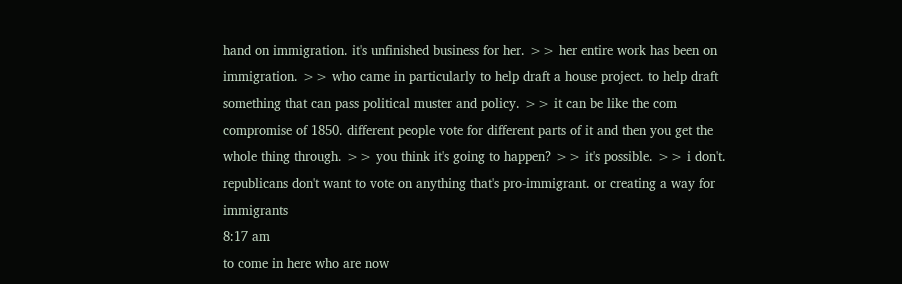hand on immigration. it's unfinished business for her. >> her entire work has been on immigration. >> who came in particularly to help draft a house project. to help draft something that can pass political muster and policy. >> it can be like the com compromise of 1850. different people vote for different parts of it and then you get the whole thing through. >> you think it's going to happen? >> it's possible. >> i don't. republicans don't want to vote on anything that's pro-immigrant. or creating a way for immigrants
8:17 am
to come in here who are now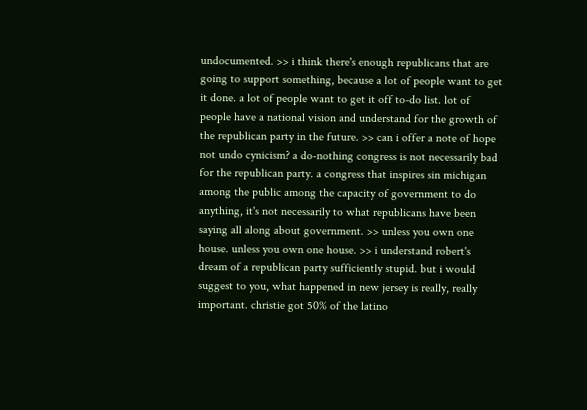undocumented. >> i think there's enough republicans that are going to support something, because a lot of people want to get it done. a lot of people want to get it off to-do list. lot of people have a national vision and understand for the growth of the republican party in the future. >> can i offer a note of hope not undo cynicism? a do-nothing congress is not necessarily bad for the republican party. a congress that inspires sin michigan among the public among the capacity of government to do anything, it's not necessarily to what republicans have been saying all along about government. >> unless you own one house. unless you own one house. >> i understand robert's dream of a republican party sufficiently stupid. but i would suggest to you, what happened in new jersey is really, really important. christie got 50% of the latino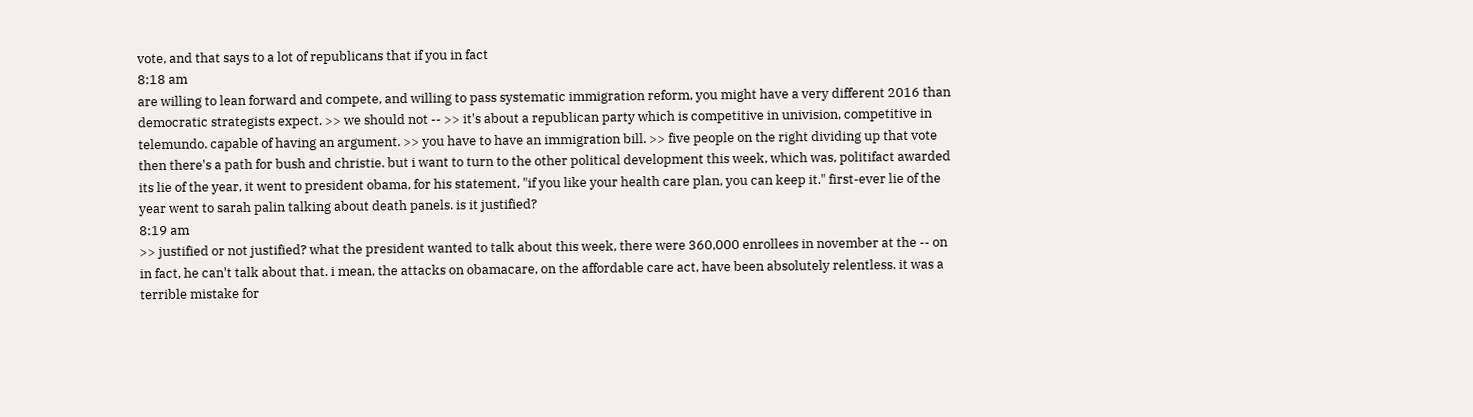vote, and that says to a lot of republicans that if you in fact
8:18 am
are willing to lean forward and compete, and willing to pass systematic immigration reform, you might have a very different 2016 than democratic strategists expect. >> we should not -- >> it's about a republican party which is competitive in univision, competitive in telemundo. capable of having an argument. >> you have to have an immigration bill. >> five people on the right dividing up that vote then there's a path for bush and christie. but i want to turn to the other political development this week, which was, politifact awarded its lie of the year, it went to president obama, for his statement, "if you like your health care plan, you can keep it." first-ever lie of the year went to sarah palin talking about death panels. is it justified?
8:19 am
>> justified or not justified? what the president wanted to talk about this week, there were 360,000 enrollees in november at the -- on in fact, he can't talk about that. i mean, the attacks on obamacare, on the affordable care act, have been absolutely relentless. it was a terrible mistake for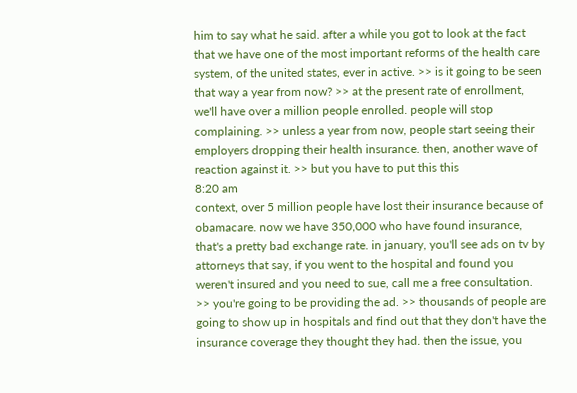him to say what he said. after a while you got to look at the fact that we have one of the most important reforms of the health care system, of the united states, ever in active. >> is it going to be seen that way a year from now? >> at the present rate of enrollment, we'll have over a million people enrolled. people will stop complaining. >> unless a year from now, people start seeing their employers dropping their health insurance. then, another wave of reaction against it. >> but you have to put this this
8:20 am
context, over 5 million people have lost their insurance because of obamacare. now we have 350,000 who have found insurance, that's a pretty bad exchange rate. in january, you'll see ads on tv by attorneys that say, if you went to the hospital and found you weren't insured and you need to sue, call me a free consultation. >> you're going to be providing the ad. >> thousands of people are going to show up in hospitals and find out that they don't have the insurance coverage they thought they had. then the issue, you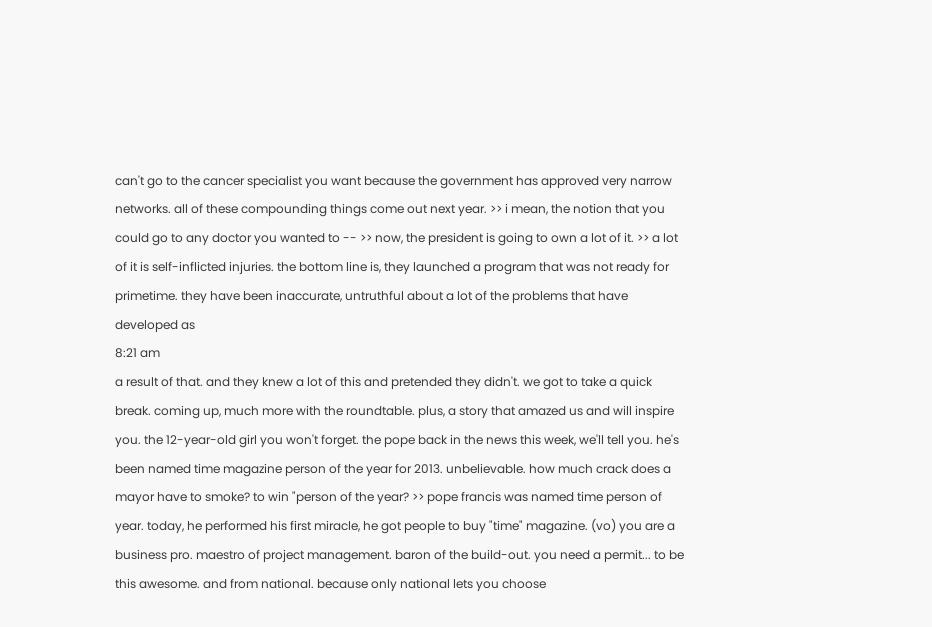can't go to the cancer specialist you want because the government has approved very narrow networks. all of these compounding things come out next year. >> i mean, the notion that you could go to any doctor you wanted to -- >> now, the president is going to own a lot of it. >> a lot of it is self-inflicted injuries. the bottom line is, they launched a program that was not ready for primetime. they have been inaccurate, untruthful about a lot of the problems that have developed as
8:21 am
a result of that. and they knew a lot of this and pretended they didn't. we got to take a quick break. coming up, much more with the roundtable. plus, a story that amazed us and will inspire you. the 12-year-old girl you won't forget. the pope back in the news this week, we'll tell you. he's been named time magazine person of the year for 2013. unbelievable. how much crack does a mayor have to smoke? to win "person of the year? >> pope francis was named time person of year. today, he performed his first miracle, he got people to buy "time" magazine. (vo) you are a business pro. maestro of project management. baron of the build-out. you need a permit... to be this awesome. and from national. because only national lets you choose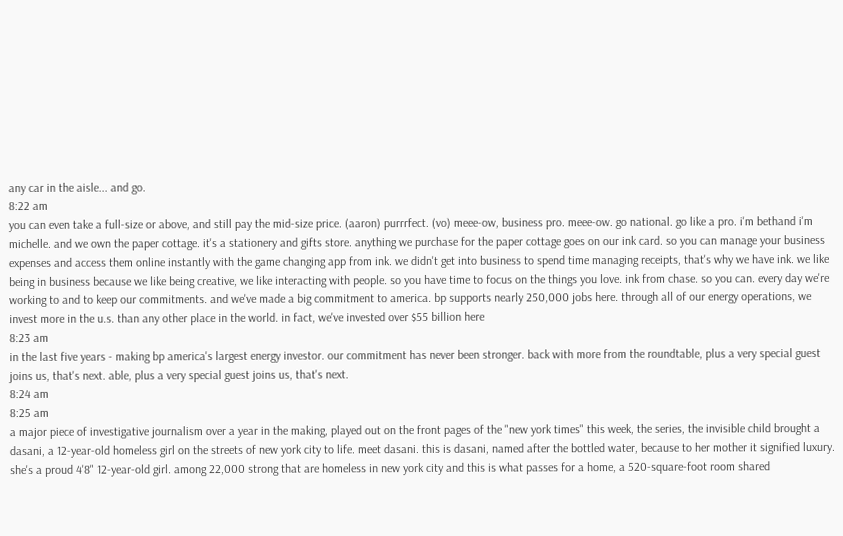any car in the aisle... and go.
8:22 am
you can even take a full-size or above, and still pay the mid-size price. (aaron) purrrfect. (vo) meee-ow, business pro. meee-ow. go national. go like a pro. i'm bethand i'm michelle. and we own the paper cottage. it's a stationery and gifts store. anything we purchase for the paper cottage goes on our ink card. so you can manage your business expenses and access them online instantly with the game changing app from ink. we didn't get into business to spend time managing receipts, that's why we have ink. we like being in business because we like being creative, we like interacting with people. so you have time to focus on the things you love. ink from chase. so you can. every day we're working to and to keep our commitments. and we've made a big commitment to america. bp supports nearly 250,000 jobs here. through all of our energy operations, we invest more in the u.s. than any other place in the world. in fact, we've invested over $55 billion here
8:23 am
in the last five years - making bp america's largest energy investor. our commitment has never been stronger. back with more from the roundtable, plus a very special guest joins us, that's next. able, plus a very special guest joins us, that's next.
8:24 am
8:25 am
a major piece of investigative journalism over a year in the making, played out on the front pages of the "new york times" this week, the series, the invisible child brought a dasani, a 12-year-old homeless girl on the streets of new york city to life. meet dasani. this is dasani, named after the bottled water, because to her mother it signified luxury. she's a proud 4'8" 12-year-old girl. among 22,000 strong that are homeless in new york city and this is what passes for a home, a 520-square-foot room shared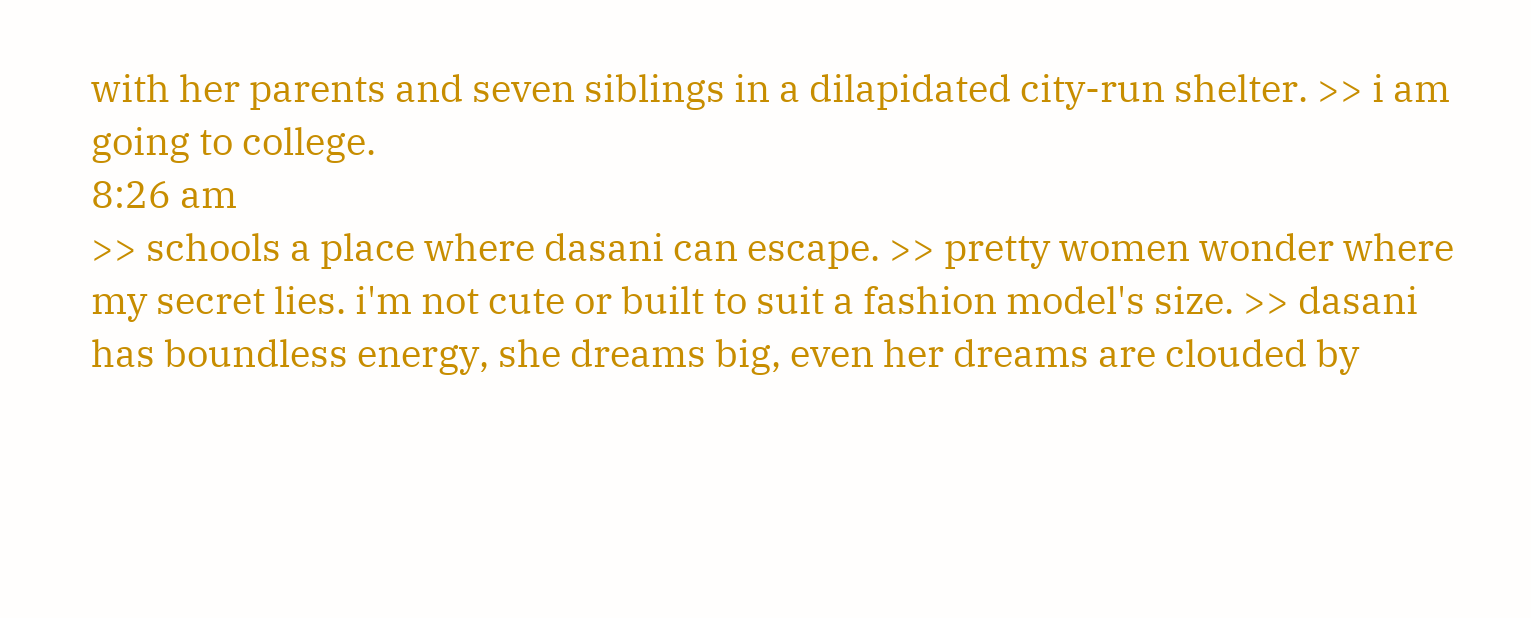with her parents and seven siblings in a dilapidated city-run shelter. >> i am going to college.
8:26 am
>> schools a place where dasani can escape. >> pretty women wonder where my secret lies. i'm not cute or built to suit a fashion model's size. >> dasani has boundless energy, she dreams big, even her dreams are clouded by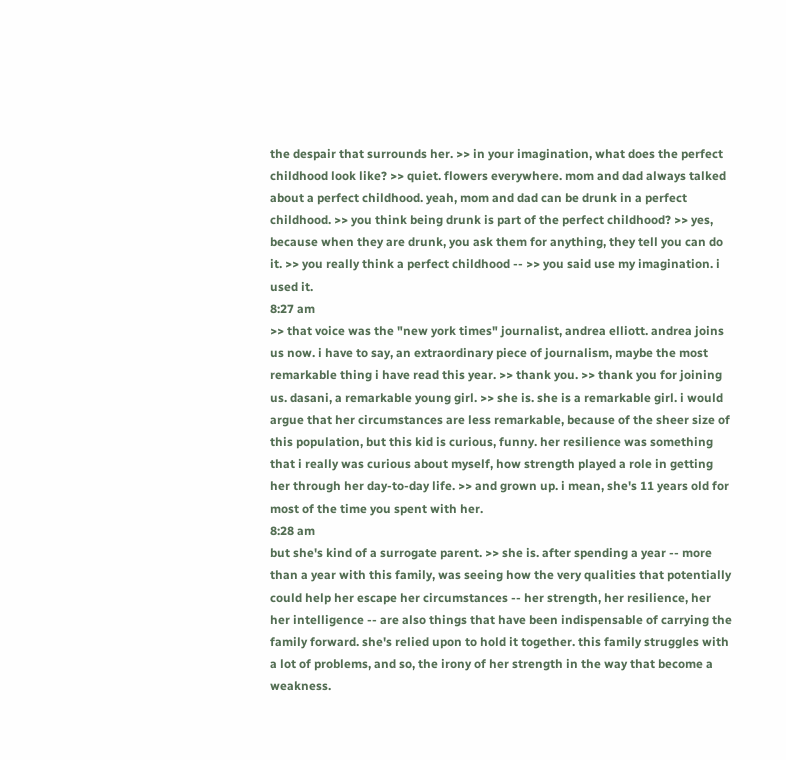the despair that surrounds her. >> in your imagination, what does the perfect childhood look like? >> quiet. flowers everywhere. mom and dad always talked about a perfect childhood. yeah, mom and dad can be drunk in a perfect childhood. >> you think being drunk is part of the perfect childhood? >> yes, because when they are drunk, you ask them for anything, they tell you can do it. >> you really think a perfect childhood -- >> you said use my imagination. i used it.
8:27 am
>> that voice was the "new york times" journalist, andrea elliott. andrea joins us now. i have to say, an extraordinary piece of journalism, maybe the most remarkable thing i have read this year. >> thank you. >> thank you for joining us. dasani, a remarkable young girl. >> she is. she is a remarkable girl. i would argue that her circumstances are less remarkable, because of the sheer size of this population, but this kid is curious, funny. her resilience was something that i really was curious about myself, how strength played a role in getting her through her day-to-day life. >> and grown up. i mean, she's 11 years old for most of the time you spent with her.
8:28 am
but she's kind of a surrogate parent. >> she is. after spending a year -- more than a year with this family, was seeing how the very qualities that potentially could help her escape her circumstances -- her strength, her resilience, her her intelligence -- are also things that have been indispensable of carrying the family forward. she's relied upon to hold it together. this family struggles with a lot of problems, and so, the irony of her strength in the way that become a weakness.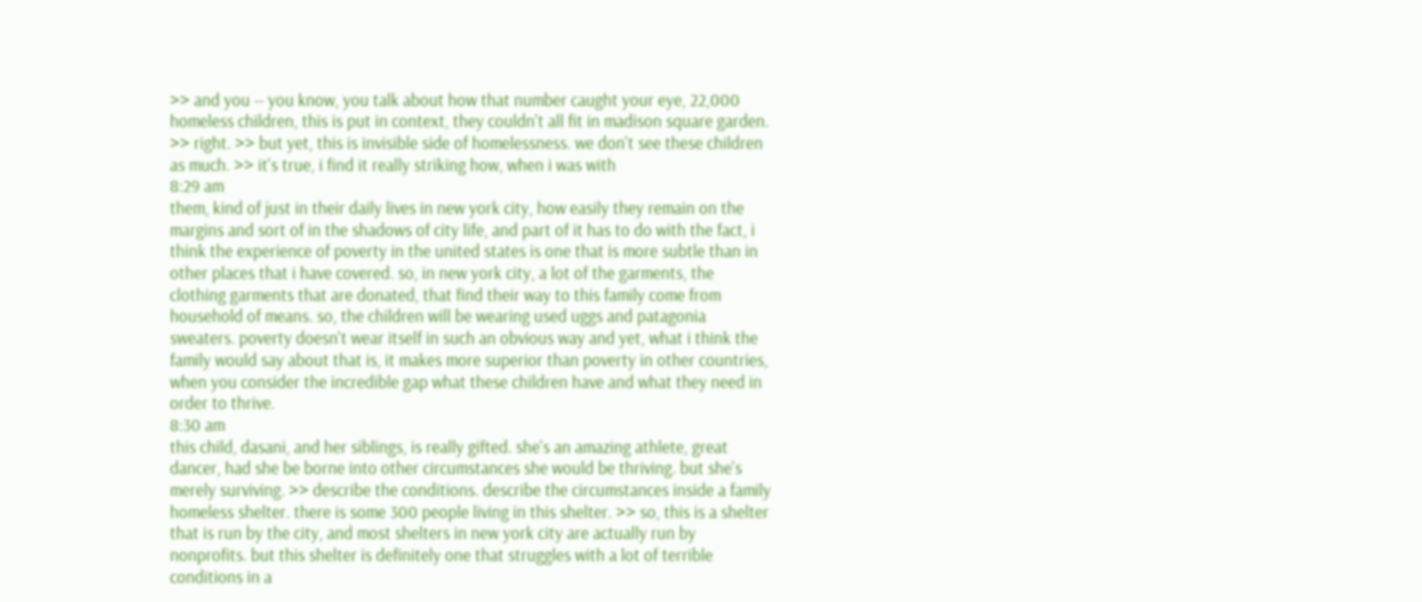>> and you -- you know, you talk about how that number caught your eye, 22,000 homeless children, this is put in context, they couldn't all fit in madison square garden. >> right. >> but yet, this is invisible side of homelessness. we don't see these children as much. >> it's true, i find it really striking how, when i was with
8:29 am
them, kind of just in their daily lives in new york city, how easily they remain on the margins and sort of in the shadows of city life, and part of it has to do with the fact, i think the experience of poverty in the united states is one that is more subtle than in other places that i have covered. so, in new york city, a lot of the garments, the clothing garments that are donated, that find their way to this family come from household of means. so, the children will be wearing used uggs and patagonia sweaters. poverty doesn't wear itself in such an obvious way and yet, what i think the family would say about that is, it makes more superior than poverty in other countries, when you consider the incredible gap what these children have and what they need in order to thrive.
8:30 am
this child, dasani, and her siblings, is really gifted. she's an amazing athlete, great dancer, had she be borne into other circumstances she would be thriving. but she's merely surviving. >> describe the conditions. describe the circumstances inside a family homeless shelter. there is some 300 people living in this shelter. >> so, this is a shelter that is run by the city, and most shelters in new york city are actually run by nonprofits. but this shelter is definitely one that struggles with a lot of terrible conditions in a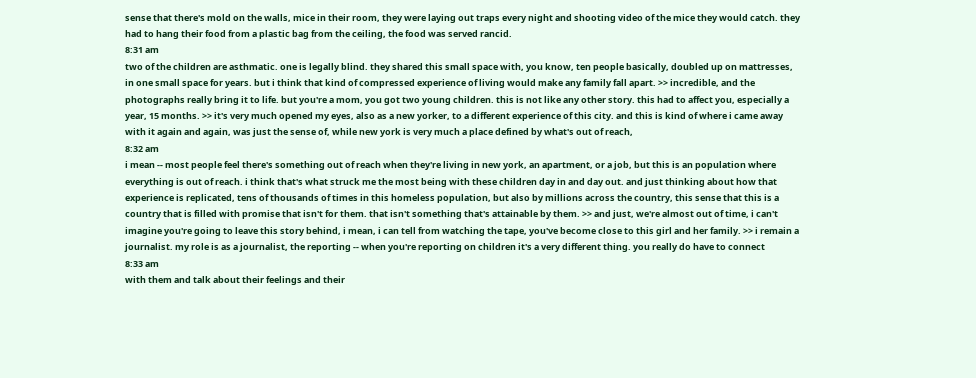sense that there's mold on the walls, mice in their room, they were laying out traps every night and shooting video of the mice they would catch. they had to hang their food from a plastic bag from the ceiling, the food was served rancid.
8:31 am
two of the children are asthmatic. one is legally blind. they shared this small space with, you know, ten people basically, doubled up on mattresses, in one small space for years. but i think that kind of compressed experience of living would make any family fall apart. >> incredible, and the photographs really bring it to life. but you're a mom, you got two young children. this is not like any other story. this had to affect you, especially a year, 15 months. >> it's very much opened my eyes, also as a new yorker, to a different experience of this city. and this is kind of where i came away with it again and again, was just the sense of, while new york is very much a place defined by what's out of reach,
8:32 am
i mean -- most people feel there's something out of reach when they're living in new york, an apartment, or a job, but this is an population where everything is out of reach. i think that's what struck me the most being with these children day in and day out. and just thinking about how that experience is replicated, tens of thousands of times in this homeless population, but also by millions across the country, this sense that this is a country that is filled with promise that isn't for them. that isn't something that's attainable by them. >> and just, we're almost out of time, i can't imagine you're going to leave this story behind, i mean, i can tell from watching the tape, you've become close to this girl and her family. >> i remain a journalist. my role is as a journalist, the reporting -- when you're reporting on children it's a very different thing. you really do have to connect
8:33 am
with them and talk about their feelings and their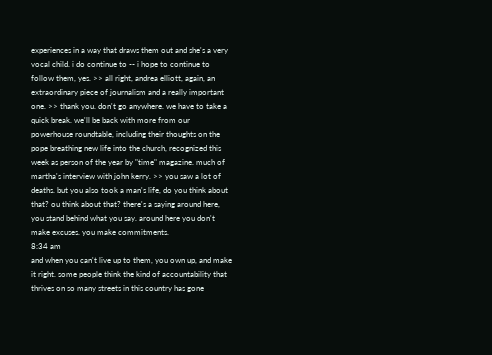experiences in a way that draws them out and she's a very vocal child. i do continue to -- i hope to continue to follow them, yes. >> all right, andrea elliott, again, an extraordinary piece of journalism and a really important one. >> thank you. don't go anywhere. we have to take a quick break. we'll be back with more from our powerhouse roundtable, including their thoughts on the pope breathing new life into the church, recognized this week as person of the year by "time" magazine. much of martha's interview with john kerry. >> you saw a lot of deaths. but you also took a man's life, do you think about that? ou think about that? there's a saying around here, you stand behind what you say. around here you don't make excuses. you make commitments.
8:34 am
and when you can't live up to them, you own up, and make it right. some people think the kind of accountability that thrives on so many streets in this country has gone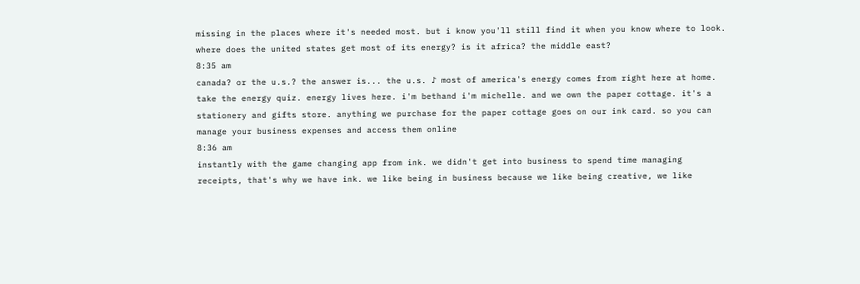missing in the places where it's needed most. but i know you'll still find it when you know where to look. where does the united states get most of its energy? is it africa? the middle east?
8:35 am
canada? or the u.s.? the answer is... the u.s. ♪ most of america's energy comes from right here at home. take the energy quiz. energy lives here. i'm bethand i'm michelle. and we own the paper cottage. it's a stationery and gifts store. anything we purchase for the paper cottage goes on our ink card. so you can manage your business expenses and access them online
8:36 am
instantly with the game changing app from ink. we didn't get into business to spend time managing receipts, that's why we have ink. we like being in business because we like being creative, we like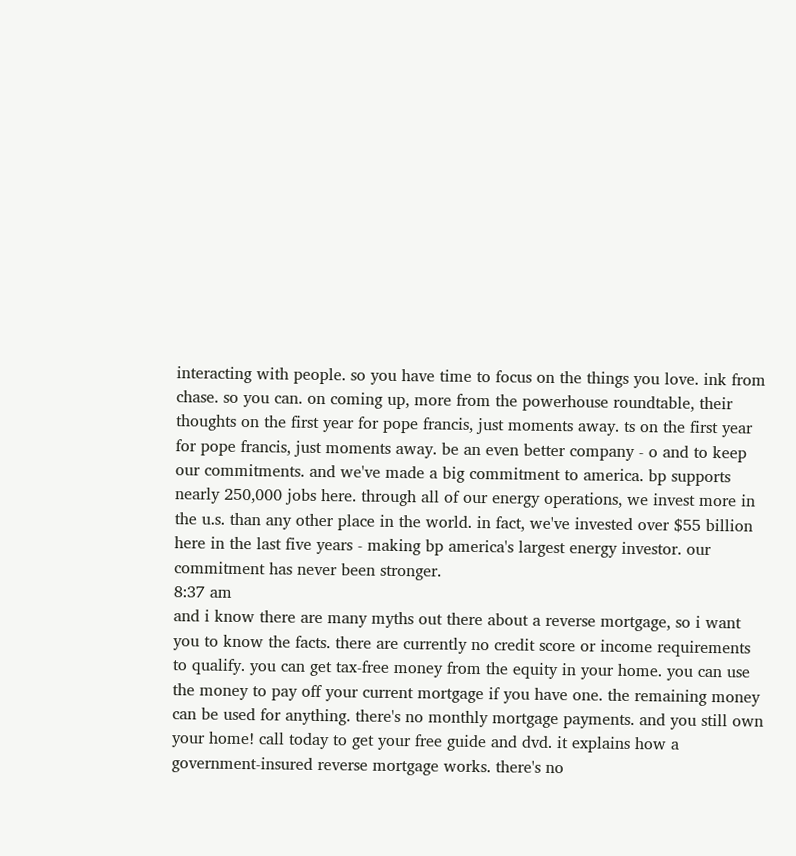interacting with people. so you have time to focus on the things you love. ink from chase. so you can. on coming up, more from the powerhouse roundtable, their thoughts on the first year for pope francis, just moments away. ts on the first year for pope francis, just moments away. be an even better company - o and to keep our commitments. and we've made a big commitment to america. bp supports nearly 250,000 jobs here. through all of our energy operations, we invest more in the u.s. than any other place in the world. in fact, we've invested over $55 billion here in the last five years - making bp america's largest energy investor. our commitment has never been stronger.
8:37 am
and i know there are many myths out there about a reverse mortgage, so i want you to know the facts. there are currently no credit score or income requirements to qualify. you can get tax-free money from the equity in your home. you can use the money to pay off your current mortgage if you have one. the remaining money can be used for anything. there's no monthly mortgage payments. and you still own your home! call today to get your free guide and dvd. it explains how a government-insured reverse mortgage works. there's no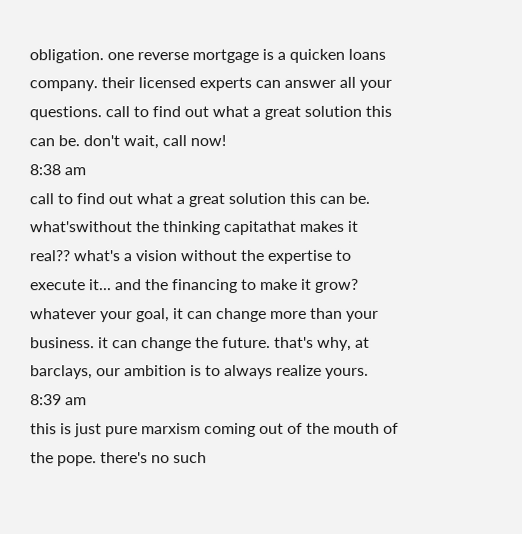obligation. one reverse mortgage is a quicken loans company. their licensed experts can answer all your questions. call to find out what a great solution this can be. don't wait, call now!
8:38 am
call to find out what a great solution this can be. what'swithout the thinking capitathat makes it real?? what's a vision without the expertise to execute it... and the financing to make it grow? whatever your goal, it can change more than your business. it can change the future. that's why, at barclays, our ambition is to always realize yours.
8:39 am
this is just pure marxism coming out of the mouth of the pope. there's no such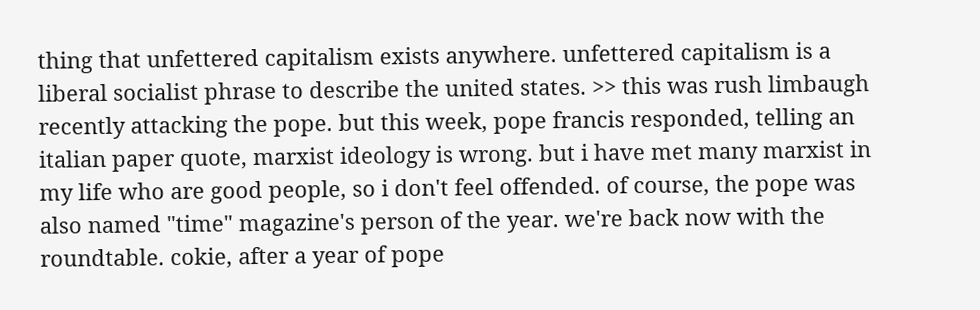thing that unfettered capitalism exists anywhere. unfettered capitalism is a liberal socialist phrase to describe the united states. >> this was rush limbaugh recently attacking the pope. but this week, pope francis responded, telling an italian paper quote, marxist ideology is wrong. but i have met many marxist in my life who are good people, so i don't feel offended. of course, the pope was also named "time" magazine's person of the year. we're back now with the roundtable. cokie, after a year of pope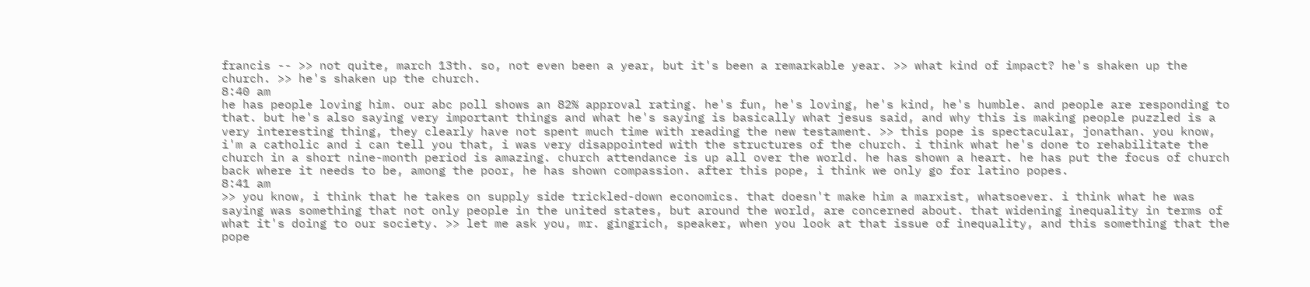francis -- >> not quite, march 13th. so, not even been a year, but it's been a remarkable year. >> what kind of impact? he's shaken up the church. >> he's shaken up the church.
8:40 am
he has people loving him. our abc poll shows an 82% approval rating. he's fun, he's loving, he's kind, he's humble. and people are responding to that. but he's also saying very important things and what he's saying is basically what jesus said, and why this is making people puzzled is a very interesting thing, they clearly have not spent much time with reading the new testament. >> this pope is spectacular, jonathan. you know, i'm a catholic and i can tell you that, i was very disappointed with the structures of the church. i think what he's done to rehabilitate the church in a short nine-month period is amazing. church attendance is up all over the world. he has shown a heart. he has put the focus of church back where it needs to be, among the poor, he has shown compassion. after this pope, i think we only go for latino popes.
8:41 am
>> you know, i think that he takes on supply side trickled-down economics. that doesn't make him a marxist, whatsoever. i think what he was saying was something that not only people in the united states, but around the world, are concerned about. that widening inequality in terms of what it's doing to our society. >> let me ask you, mr. gingrich, speaker, when you look at that issue of inequality, and this something that the pope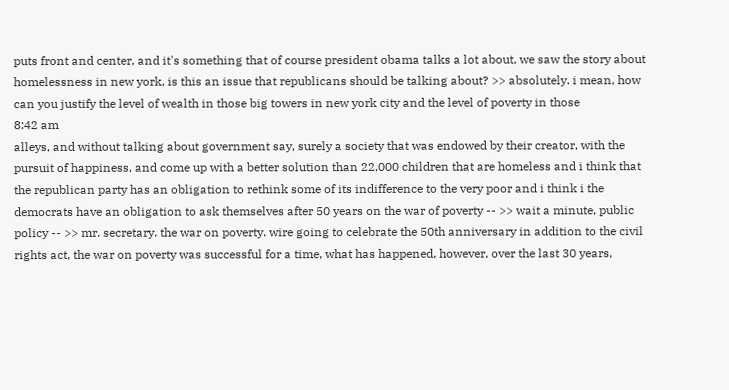puts front and center, and it's something that of course president obama talks a lot about, we saw the story about homelessness in new york, is this an issue that republicans should be talking about? >> absolutely. i mean, how can you justify the level of wealth in those big towers in new york city and the level of poverty in those
8:42 am
alleys, and without talking about government say, surely a society that was endowed by their creator, with the pursuit of happiness, and come up with a better solution than 22,000 children that are homeless and i think that the republican party has an obligation to rethink some of its indifference to the very poor and i think i the democrats have an obligation to ask themselves after 50 years on the war of poverty -- >> wait a minute, public policy -- >> mr. secretary. the war on poverty. wire going to celebrate the 50th anniversary in addition to the civil rights act, the war on poverty was successful for a time, what has happened, however, over the last 30 years,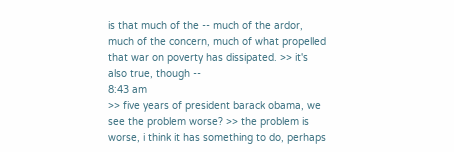is that much of the -- much of the ardor, much of the concern, much of what propelled that war on poverty has dissipated. >> it's also true, though --
8:43 am
>> five years of president barack obama, we see the problem worse? >> the problem is worse, i think it has something to do, perhaps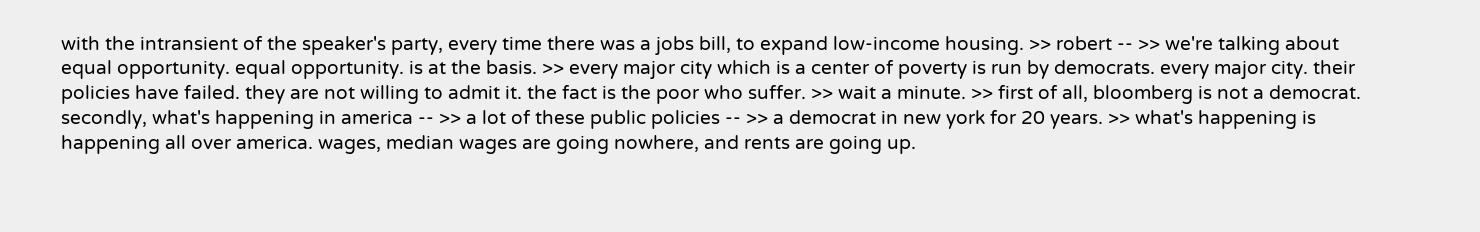with the intransient of the speaker's party, every time there was a jobs bill, to expand low-income housing. >> robert -- >> we're talking about equal opportunity. equal opportunity. is at the basis. >> every major city which is a center of poverty is run by democrats. every major city. their policies have failed. they are not willing to admit it. the fact is the poor who suffer. >> wait a minute. >> first of all, bloomberg is not a democrat. secondly, what's happening in america -- >> a lot of these public policies -- >> a democrat in new york for 20 years. >> what's happening is happening all over america. wages, median wages are going nowhere, and rents are going up.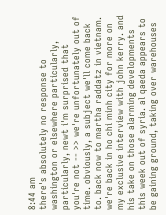8:44 am
there's absolutely no response to washington or elsewhere particularly, particularly, newt i'm surprised that you're not -- >> we're unfortunately out of time. obviously, a subject we'll come back to. back now to martha raddatz in vietnam. we're back in ho chi minh city for more on my exclusive interview with john kerry. and his take on those alarming developments this week out of syria. al qaeda appears to be gaining ground, taking over warehouses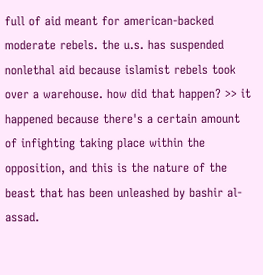full of aid meant for american-backed moderate rebels. the u.s. has suspended nonlethal aid because islamist rebels took over a warehouse. how did that happen? >> it happened because there's a certain amount of infighting taking place within the opposition, and this is the nature of the beast that has been unleashed by bashir al-assad.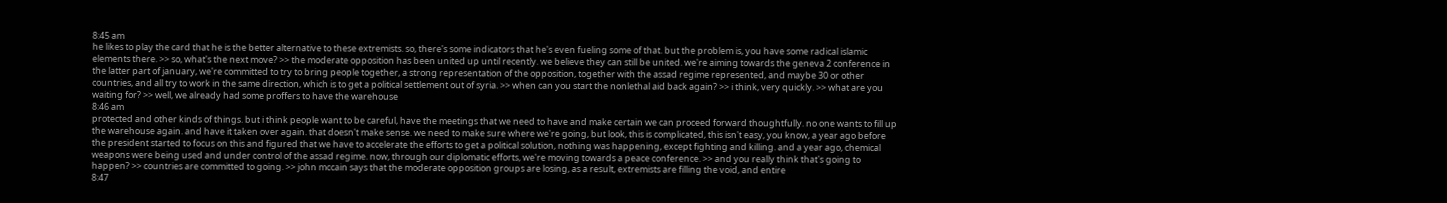8:45 am
he likes to play the card that he is the better alternative to these extremists. so, there's some indicators that he's even fueling some of that. but the problem is, you have some radical islamic elements there. >> so, what's the next move? >> the moderate opposition has been united up until recently. we believe they can still be united. we're aiming towards the geneva 2 conference in the latter part of january, we're committed to try to bring people together, a strong representation of the opposition, together with the assad regime represented, and maybe 30 or other countries, and all try to work in the same direction, which is to get a political settlement out of syria. >> when can you start the nonlethal aid back again? >> i think, very quickly. >> what are you waiting for? >> well, we already had some proffers to have the warehouse
8:46 am
protected and other kinds of things. but i think people want to be careful, have the meetings that we need to have and make certain we can proceed forward thoughtfully. no one wants to fill up the warehouse again. and have it taken over again. that doesn't make sense. we need to make sure where we're going, but look, this is complicated, this isn't easy, you know, a year ago before the president started to focus on this and figured that we have to accelerate the efforts to get a political solution, nothing was happening, except fighting and killing. and a year ago, chemical weapons were being used and under control of the assad regime. now, through our diplomatic efforts, we're moving towards a peace conference. >> and you really think that's going to happen? >> countries are committed to going. >> john mccain says that the moderate opposition groups are losing, as a result, extremists are filling the void, and entire
8:47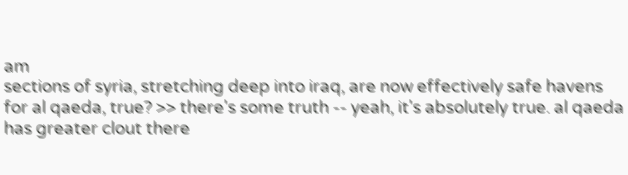am
sections of syria, stretching deep into iraq, are now effectively safe havens for al qaeda, true? >> there's some truth -- yeah, it's absolutely true. al qaeda has greater clout there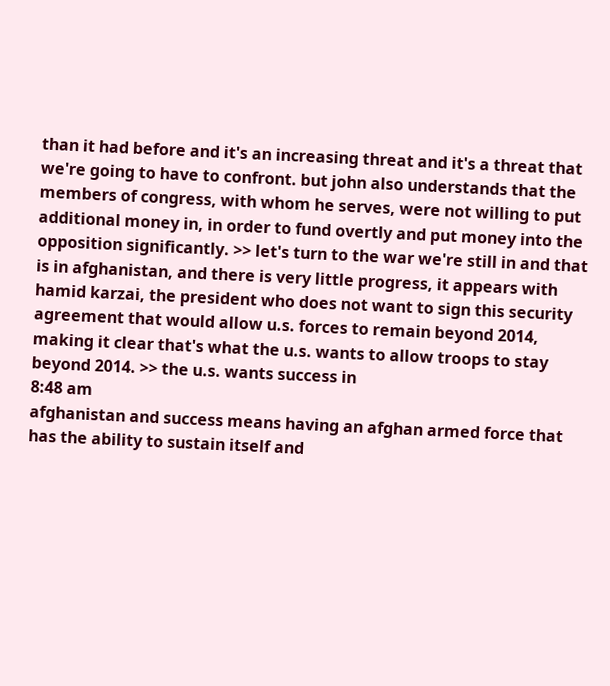than it had before and it's an increasing threat and it's a threat that we're going to have to confront. but john also understands that the members of congress, with whom he serves, were not willing to put additional money in, in order to fund overtly and put money into the opposition significantly. >> let's turn to the war we're still in and that is in afghanistan, and there is very little progress, it appears with hamid karzai, the president who does not want to sign this security agreement that would allow u.s. forces to remain beyond 2014, making it clear that's what the u.s. wants to allow troops to stay beyond 2014. >> the u.s. wants success in
8:48 am
afghanistan and success means having an afghan armed force that has the ability to sustain itself and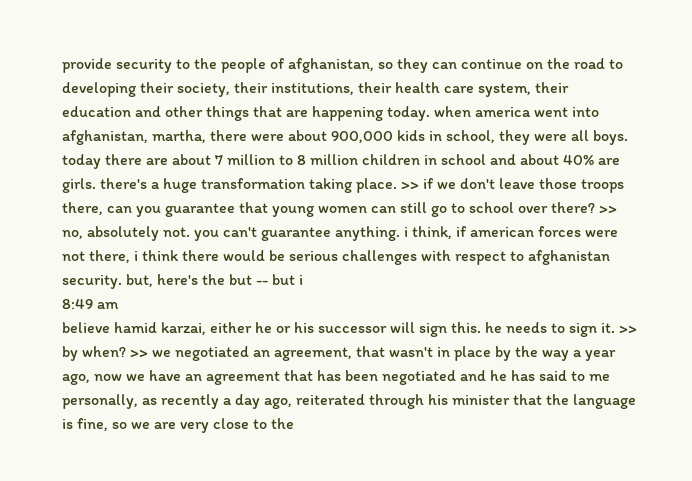provide security to the people of afghanistan, so they can continue on the road to developing their society, their institutions, their health care system, their education and other things that are happening today. when america went into afghanistan, martha, there were about 900,000 kids in school, they were all boys. today there are about 7 million to 8 million children in school and about 40% are girls. there's a huge transformation taking place. >> if we don't leave those troops there, can you guarantee that young women can still go to school over there? >> no, absolutely not. you can't guarantee anything. i think, if american forces were not there, i think there would be serious challenges with respect to afghanistan security. but, here's the but -- but i
8:49 am
believe hamid karzai, either he or his successor will sign this. he needs to sign it. >> by when? >> we negotiated an agreement, that wasn't in place by the way a year ago, now we have an agreement that has been negotiated and he has said to me personally, as recently a day ago, reiterated through his minister that the language is fine, so we are very close to the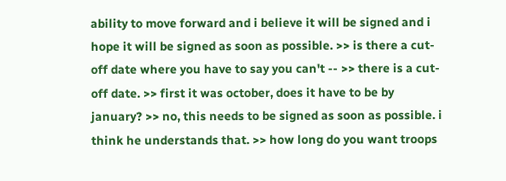ability to move forward and i believe it will be signed and i hope it will be signed as soon as possible. >> is there a cut-off date where you have to say you can't -- >> there is a cut-off date. >> first it was october, does it have to be by january? >> no, this needs to be signed as soon as possible. i think he understands that. >> how long do you want troops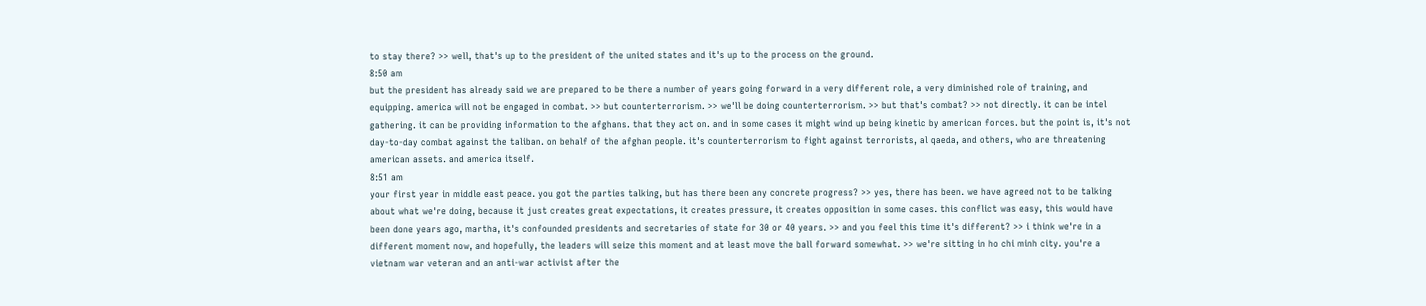to stay there? >> well, that's up to the president of the united states and it's up to the process on the ground.
8:50 am
but the president has already said we are prepared to be there a number of years going forward in a very different role, a very diminished role of training, and equipping. america will not be engaged in combat. >> but counterterrorism. >> we'll be doing counterterrorism. >> but that's combat? >> not directly. it can be intel gathering. it can be providing information to the afghans. that they act on. and in some cases it might wind up being kinetic by american forces. but the point is, it's not day-to-day combat against the taliban. on behalf of the afghan people. it's counterterrorism to fight against terrorists, al qaeda, and others, who are threatening american assets. and america itself.
8:51 am
your first year in middle east peace. you got the parties talking, but has there been any concrete progress? >> yes, there has been. we have agreed not to be talking about what we're doing, because it just creates great expectations, it creates pressure, it creates opposition in some cases. this conflict was easy, this would have been done years ago, martha, it's confounded presidents and secretaries of state for 30 or 40 years. >> and you feel this time it's different? >> i think we're in a different moment now, and hopefully, the leaders will seize this moment and at least move the ball forward somewhat. >> we're sitting in ho chi minh city. you're a vietnam war veteran and an anti-war activist after the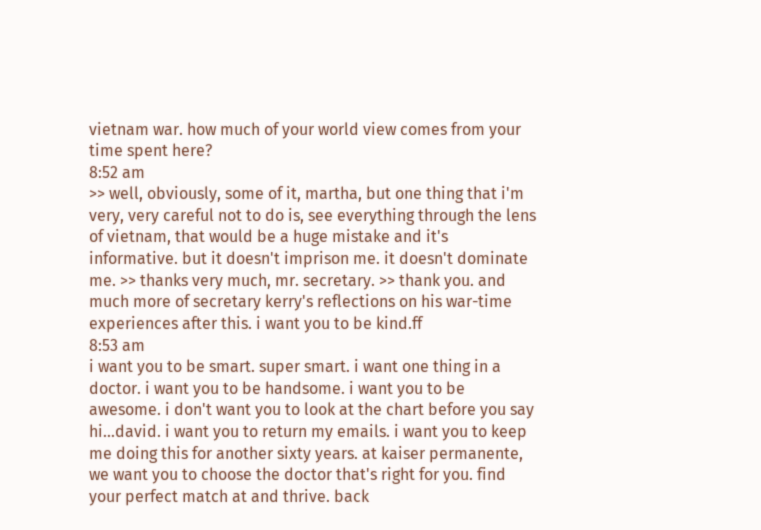vietnam war. how much of your world view comes from your time spent here?
8:52 am
>> well, obviously, some of it, martha, but one thing that i'm very, very careful not to do is, see everything through the lens of vietnam, that would be a huge mistake and it's informative. but it doesn't imprison me. it doesn't dominate me. >> thanks very much, mr. secretary. >> thank you. and much more of secretary kerry's reflections on his war-time experiences after this. i want you to be kind.ff
8:53 am
i want you to be smart. super smart. i want one thing in a doctor. i want you to be handsome. i want you to be awesome. i don't want you to look at the chart before you say hi...david. i want you to return my emails. i want you to keep me doing this for another sixty years. at kaiser permanente, we want you to choose the doctor that's right for you. find your perfect match at and thrive. back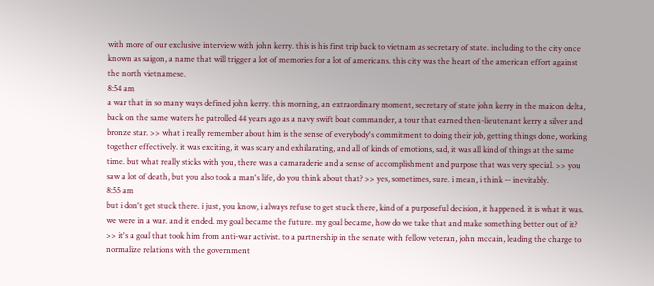with more of our exclusive interview with john kerry. this is his first trip back to vietnam as secretary of state. including to the city once known as saigon, a name that will trigger a lot of memories for a lot of americans. this city was the heart of the american effort against the north vietnamese.
8:54 am
a war that in so many ways defined john kerry. this morning, an extraordinary moment, secretary of state john kerry in the maicon delta, back on the same waters he patrolled 44 years ago as a navy swift boat commander, a tour that earned then-lieutenant kerry a silver and bronze star. >> what i really remember about him is the sense of everybody's commitment to doing their job, getting things done, working together effectively. it was exciting, it was scary and exhilarating, and all of kinds of emotions, sad, it was all kind of things at the same time. but what really sticks with you, there was a camaraderie and a sense of accomplishment and purpose that was very special. >> you saw a lot of death, but you also took a man's life, do you think about that? >> yes, sometimes, sure. i mean, i think -- inevitably.
8:55 am
but i don't get stuck there. i just, you know, i always refuse to get stuck there, kind of a purposeful decision, it happened. it is what it was. we were in a war. and it ended. my goal became the future. my goal became, how do we take that and make something better out of it? >> it's a goal that took him from anti-war activist. to a partnership in the senate with fellow veteran, john mccain, leading the charge to normalize relations with the government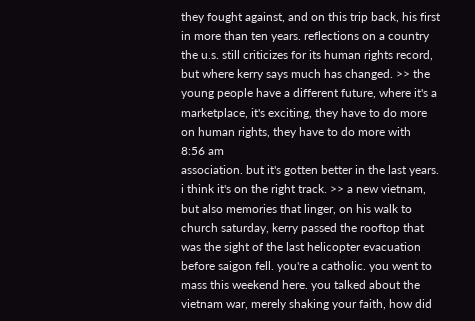they fought against, and on this trip back, his first in more than ten years. reflections on a country the u.s. still criticizes for its human rights record, but where kerry says much has changed. >> the young people have a different future, where it's a marketplace, it's exciting, they have to do more on human rights, they have to do more with
8:56 am
association. but it's gotten better in the last years. i think it's on the right track. >> a new vietnam, but also memories that linger, on his walk to church saturday, kerry passed the rooftop that was the sight of the last helicopter evacuation before saigon fell. you're a catholic. you went to mass this weekend here. you talked about the vietnam war, merely shaking your faith, how did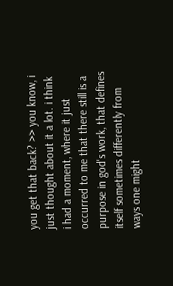you get that back? >> you know, i just thought about it a lot. i think i had a moment, where it just occurred to me that there still is a purpose in god's work, that defines itself sometimes differently from ways one might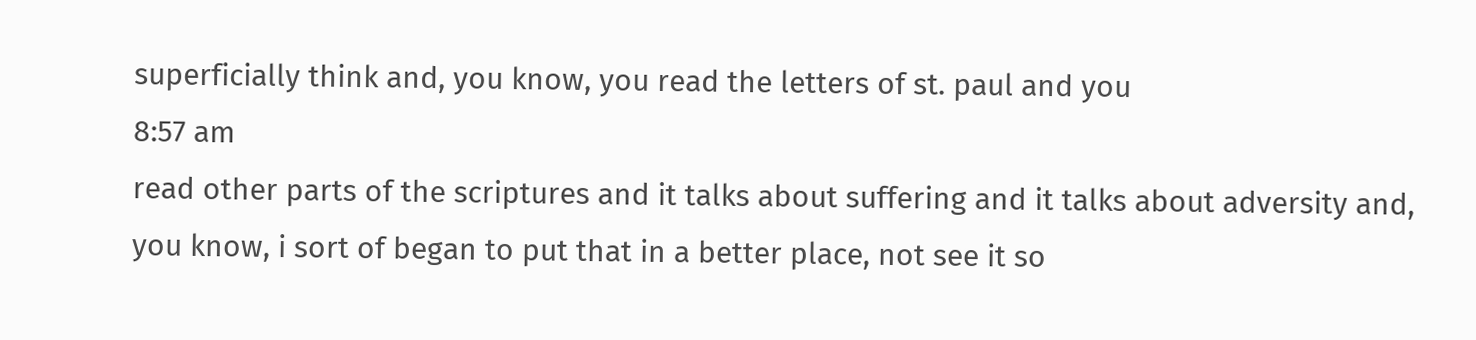superficially think and, you know, you read the letters of st. paul and you
8:57 am
read other parts of the scriptures and it talks about suffering and it talks about adversity and, you know, i sort of began to put that in a better place, not see it so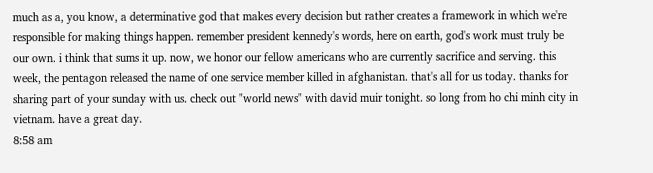much as a, you know, a determinative god that makes every decision but rather creates a framework in which we're responsible for making things happen. remember president kennedy's words, here on earth, god's work must truly be our own. i think that sums it up. now, we honor our fellow americans who are currently sacrifice and serving. this week, the pentagon released the name of one service member killed in afghanistan. that's all for us today. thanks for sharing part of your sunday with us. check out "world news" with david muir tonight. so long from ho chi minh city in vietnam. have a great day.
8:58 am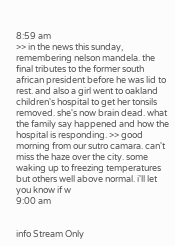8:59 am
>> in the news this sunday, remembering nelson mandela. the final tributes to the former south african president before he was lid to rest. and also a girl went to oakland children's hospital to get her tonsils removed. she's now brain dead. what the family say happened and how the hospital is responding. >> good morning from our sutro camara. can't miss the haze over the city. some waking up to freezing temperatures but others well above normal. i'll let you know if w
9:00 am


info Stream Only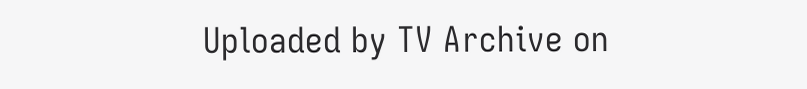Uploaded by TV Archive on